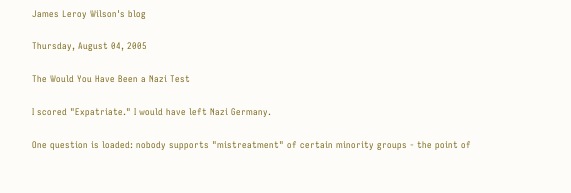James Leroy Wilson's blog

Thursday, August 04, 2005

The Would You Have Been a Nazi Test

I scored "Expatriate." I would have left Nazi Germany.

One question is loaded: nobody supports "mistreatment" of certain minority groups - the point of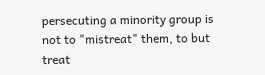persecuting a minority group is not to "mistreat" them, to but treat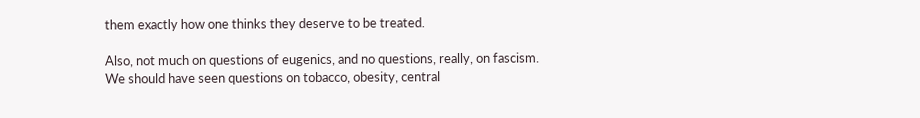them exactly how one thinks they deserve to be treated.

Also, not much on questions of eugenics, and no questions, really, on fascism. We should have seen questions on tobacco, obesity, central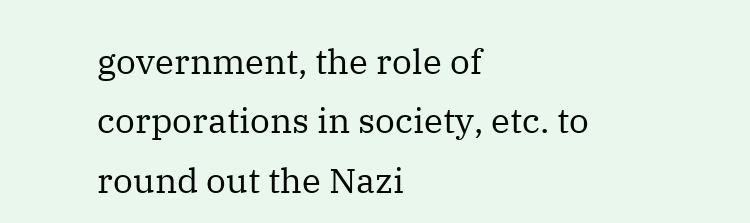government, the role of corporations in society, etc. to round out the Nazi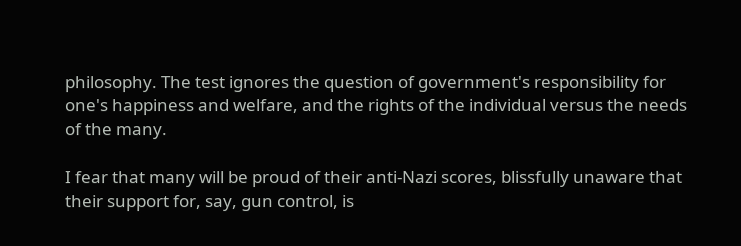philosophy. The test ignores the question of government's responsibility for one's happiness and welfare, and the rights of the individual versus the needs of the many.

I fear that many will be proud of their anti-Nazi scores, blissfully unaware that their support for, say, gun control, is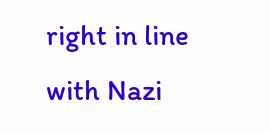right in line with Nazi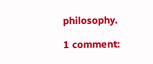philosophy.

1 comment: